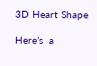3D Heart Shape

Here’s  a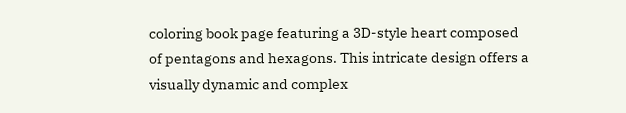coloring book page featuring a 3D-style heart composed of pentagons and hexagons. This intricate design offers a visually dynamic and complex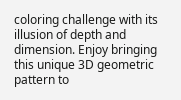coloring challenge with its illusion of depth and dimension. Enjoy bringing this unique 3D geometric pattern to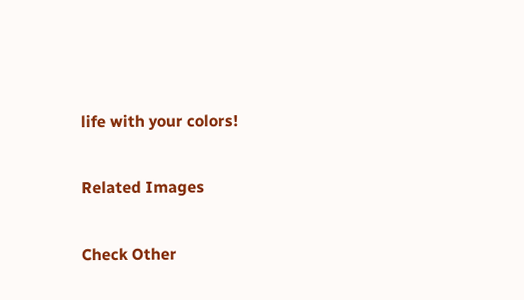life with your colors!

Related Images

Check Other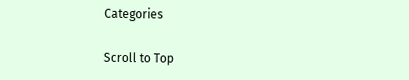Categories

Scroll to Top